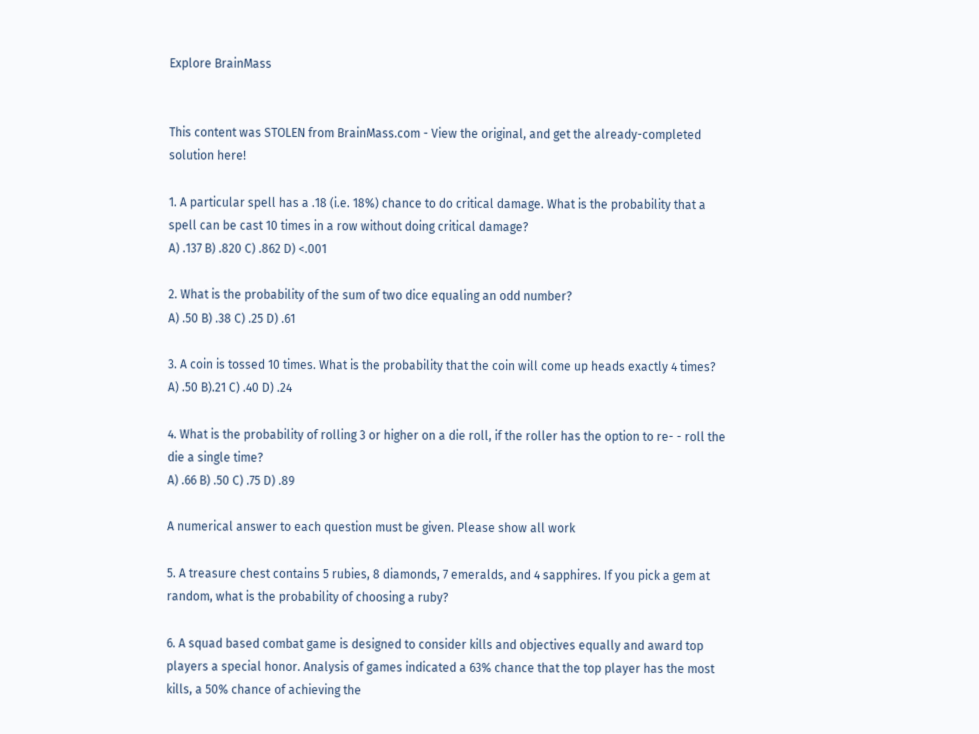Explore BrainMass


This content was STOLEN from BrainMass.com - View the original, and get the already-completed solution here!

1. A particular spell has a .18 (i.e. 18%) chance to do critical damage. What is the probability that a spell can be cast 10 times in a row without doing critical damage?
A) .137 B) .820 C) .862 D) <.001

2. What is the probability of the sum of two dice equaling an odd number?
A) .50 B) .38 C) .25 D) .61

3. A coin is tossed 10 times. What is the probability that the coin will come up heads exactly 4 times?
A) .50 B).21 C) .40 D) .24

4. What is the probability of rolling 3 or higher on a die roll, if the roller has the option to re- - roll the die a single time?
A) .66 B) .50 C) .75 D) .89

A numerical answer to each question must be given. Please show all work

5. A treasure chest contains 5 rubies, 8 diamonds, 7 emeralds, and 4 sapphires. If you pick a gem at random, what is the probability of choosing a ruby?

6. A squad based combat game is designed to consider kills and objectives equally and award top players a special honor. Analysis of games indicated a 63% chance that the top player has the most kills, a 50% chance of achieving the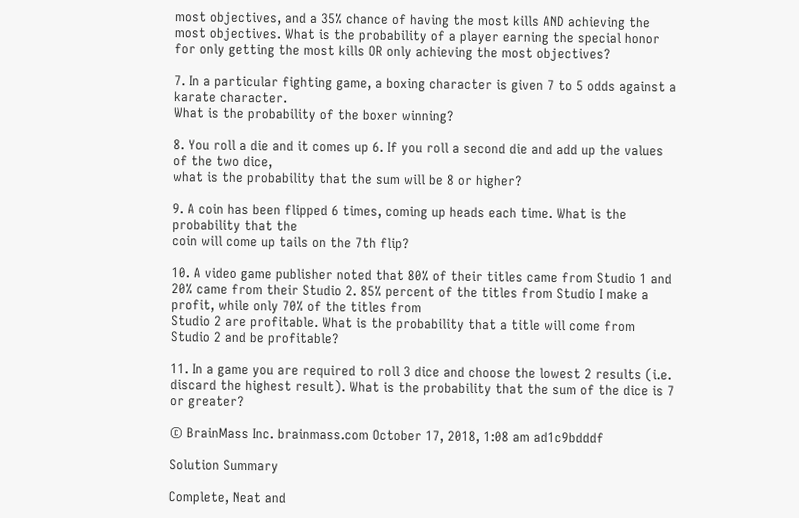most objectives, and a 35% chance of having the most kills AND achieving the most objectives. What is the probability of a player earning the special honor for only getting the most kills OR only achieving the most objectives?

7. In a particular fighting game, a boxing character is given 7 to 5 odds against a karate character.
What is the probability of the boxer winning?

8. You roll a die and it comes up 6. If you roll a second die and add up the values of the two dice,
what is the probability that the sum will be 8 or higher?

9. A coin has been flipped 6 times, coming up heads each time. What is the probability that the
coin will come up tails on the 7th flip?

10. A video game publisher noted that 80% of their titles came from Studio 1 and 20% came from their Studio 2. 85% percent of the titles from Studio I make a profit, while only 70% of the titles from
Studio 2 are profitable. What is the probability that a title will come from Studio 2 and be profitable?

11. In a game you are required to roll 3 dice and choose the lowest 2 results (i.e. discard the highest result). What is the probability that the sum of the dice is 7 or greater?

© BrainMass Inc. brainmass.com October 17, 2018, 1:08 am ad1c9bdddf

Solution Summary

Complete, Neat and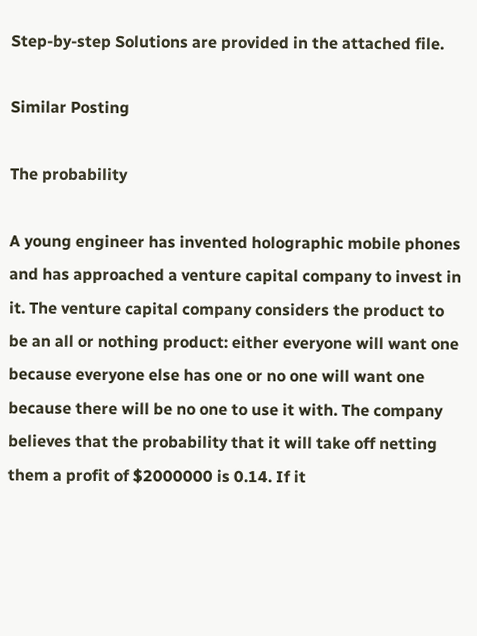Step-by-step Solutions are provided in the attached file.

Similar Posting

The probability

A young engineer has invented holographic mobile phones and has approached a venture capital company to invest in it. The venture capital company considers the product to be an all or nothing product: either everyone will want one because everyone else has one or no one will want one because there will be no one to use it with. The company believes that the probability that it will take off netting them a profit of $2000000 is 0.14. If it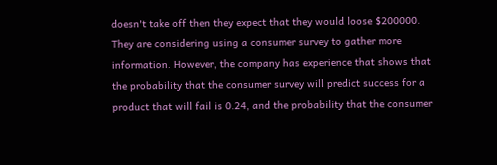doesn't take off then they expect that they would loose $200000. They are considering using a consumer survey to gather more information. However, the company has experience that shows that the probability that the consumer survey will predict success for a product that will fail is 0.24, and the probability that the consumer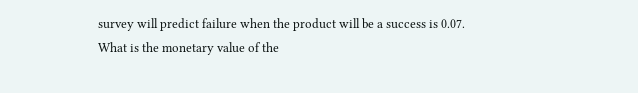survey will predict failure when the product will be a success is 0.07. What is the monetary value of the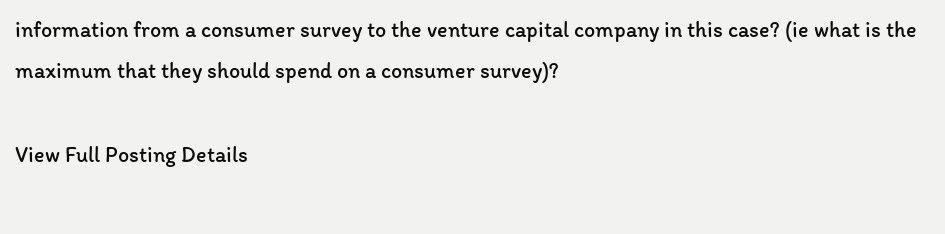information from a consumer survey to the venture capital company in this case? (ie what is the maximum that they should spend on a consumer survey)?

View Full Posting Details